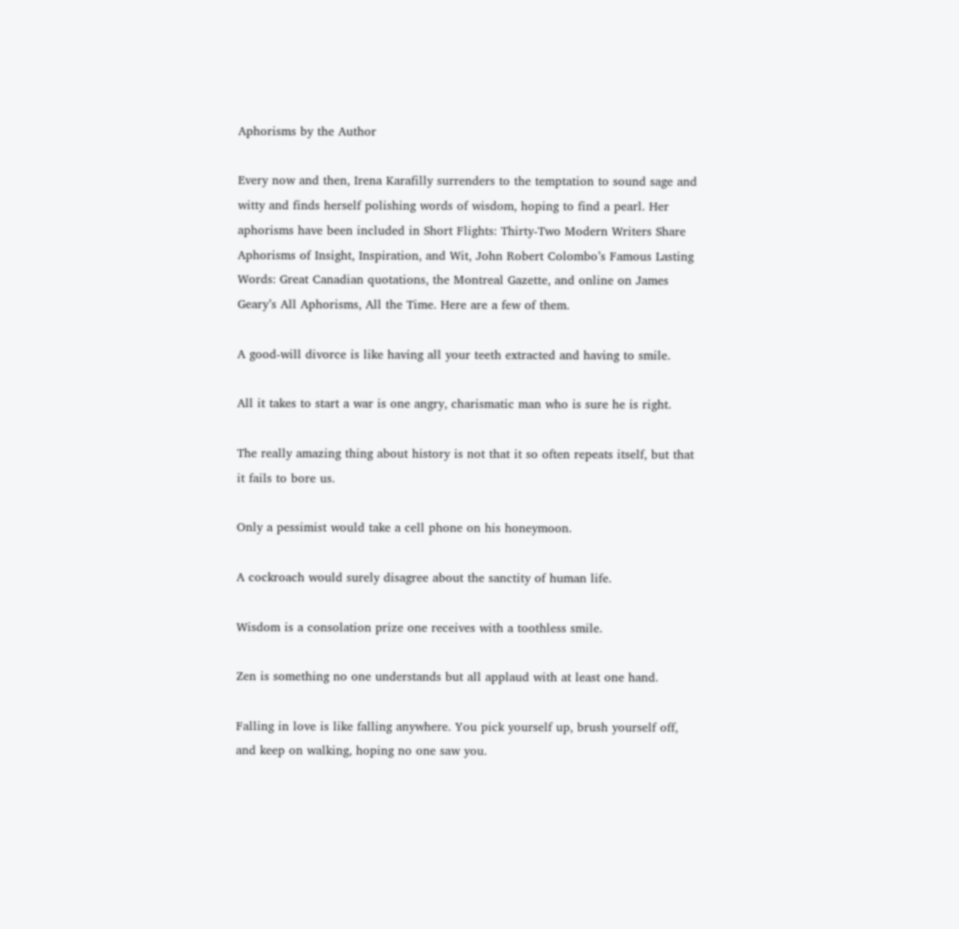Aphorisms by the Author

Every now and then, Irena Karafilly surrenders to the temptation to sound sage and witty and finds herself polishing words of wisdom, hoping to find a pearl. Her aphorisms have been included in Short Flights: Thirty-Two Modern Writers Share Aphorisms of Insight, Inspiration, and Wit, John Robert Colombo’s Famous Lasting Words: Great Canadian quotations, the Montreal Gazette, and online on James Geary’s All Aphorisms, All the Time. Here are a few of them.

A good-will divorce is like having all your teeth extracted and having to smile.

All it takes to start a war is one angry, charismatic man who is sure he is right.

The really amazing thing about history is not that it so often repeats itself, but that it fails to bore us.

Only a pessimist would take a cell phone on his honeymoon.

A cockroach would surely disagree about the sanctity of human life.

Wisdom is a consolation prize one receives with a toothless smile.

Zen is something no one understands but all applaud with at least one hand.

Falling in love is like falling anywhere. You pick yourself up, brush yourself off, and keep on walking, hoping no one saw you.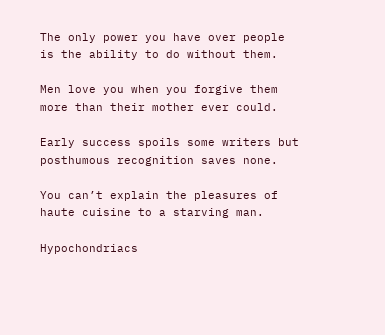The only power you have over people is the ability to do without them.

Men love you when you forgive them more than their mother ever could.

Early success spoils some writers but posthumous recognition saves none.

You can’t explain the pleasures of haute cuisine to a starving man.

Hypochondriacs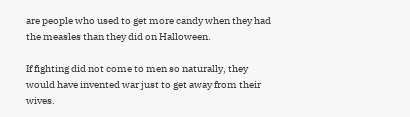are people who used to get more candy when they had the measles than they did on Halloween.

If fighting did not come to men so naturally, they would have invented war just to get away from their wives.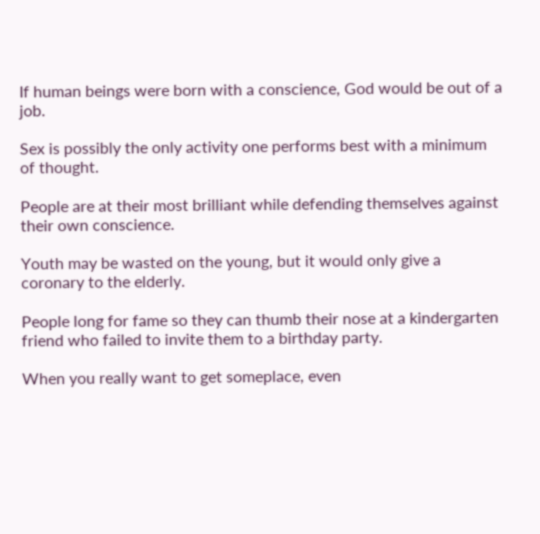If human beings were born with a conscience, God would be out of a job.

Sex is possibly the only activity one performs best with a minimum of thought.

People are at their most brilliant while defending themselves against their own conscience.

Youth may be wasted on the young, but it would only give a coronary to the elderly.

People long for fame so they can thumb their nose at a kindergarten friend who failed to invite them to a birthday party.

When you really want to get someplace, even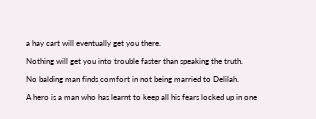a hay cart will eventually get you there.

Nothing will get you into trouble faster than speaking the truth.

No balding man finds comfort in not being married to Delilah.

A hero is a man who has learnt to keep all his fears locked up in one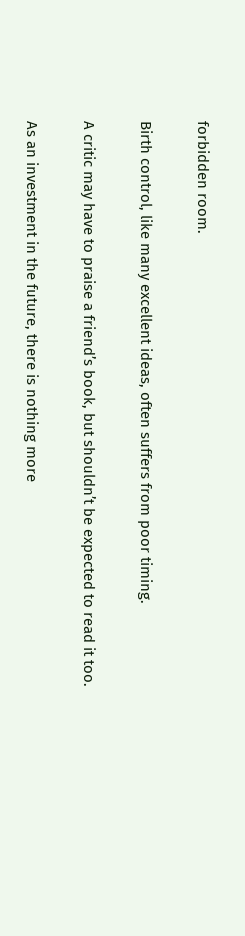forbidden room.

Birth control, like many excellent ideas, often suffers from poor timing.

A critic may have to praise a friend’s book, but shouldn’t be expected to read it too.

As an investment in the future, there is nothing more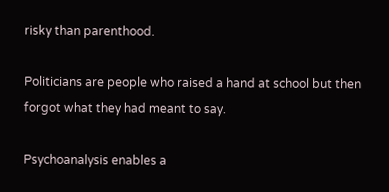risky than parenthood.

Politicians are people who raised a hand at school but then forgot what they had meant to say.

Psychoanalysis enables a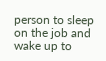person to sleep on the job and wake up to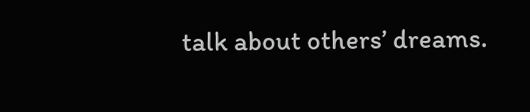talk about others’ dreams.